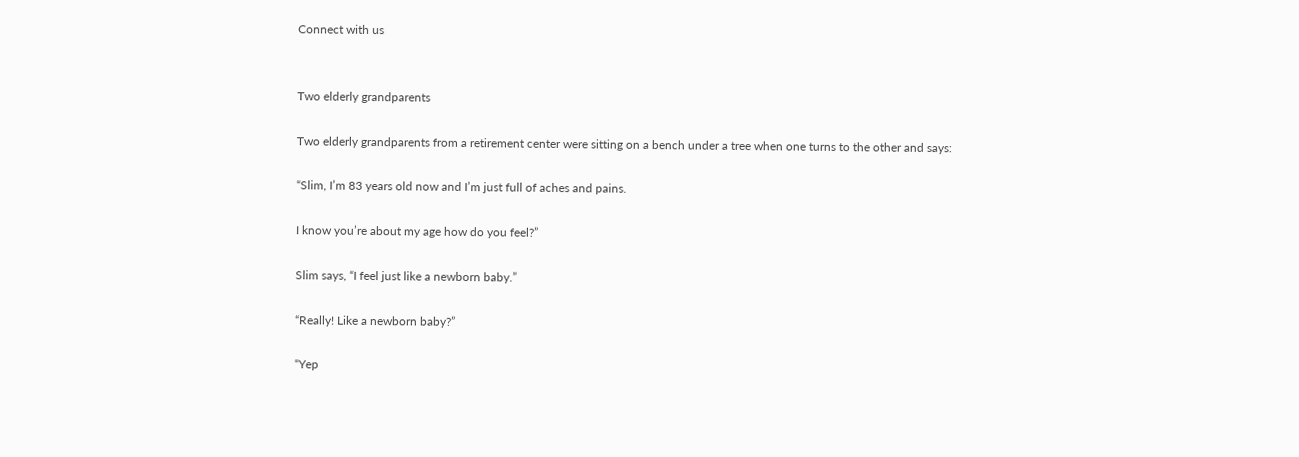Connect with us


Two elderly grandparents

Two elderly grandparents from a retirement center were sitting on a bench under a tree when one turns to the other and says:

“Slim, I’m 83 years old now and I’m just full of aches and pains.

I know you’re about my age how do you feel?”

Slim says, “I feel just like a newborn baby.”

“Really! Like a newborn baby?”

“Yep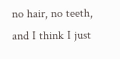no hair, no teeth, and I think I just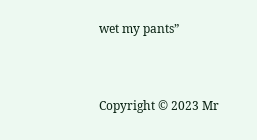wet my pants”


Copyright © 2023 Mr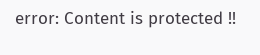error: Content is protected !!